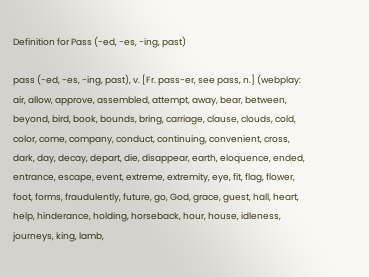Definition for Pass (-ed, -es, -ing, past)

pass (-ed, -es, -ing, past), v. [Fr. pass-er, see pass, n.] (webplay: air, allow, approve, assembled, attempt, away, bear, between, beyond, bird, book, bounds, bring, carriage, clause, clouds, cold, color, come, company, conduct, continuing, convenient, cross, dark, day, decay, depart, die, disappear, earth, eloquence, ended, entrance, escape, event, extreme, extremity, eye, fit, flag, flower, foot, forms, fraudulently, future, go, God, grace, guest, hall, heart, help, hinderance, holding, horseback, hour, house, idleness, journeys, king, lamb,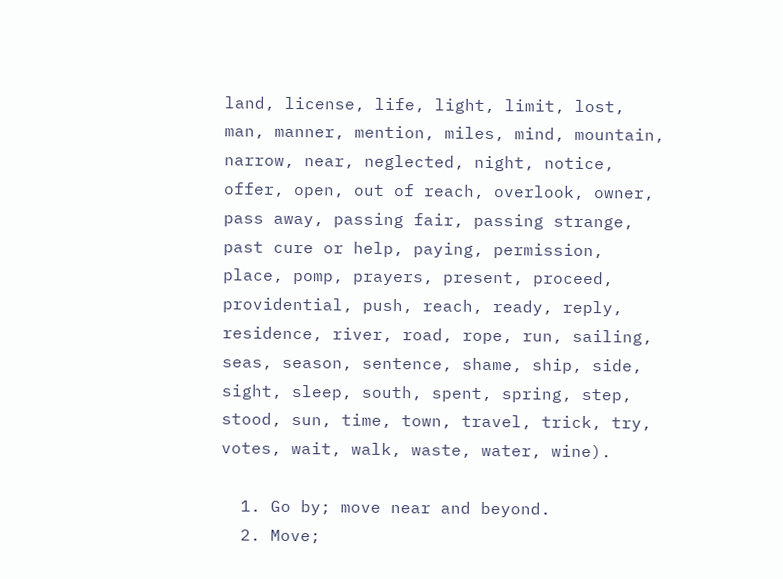land, license, life, light, limit, lost, man, manner, mention, miles, mind, mountain, narrow, near, neglected, night, notice, offer, open, out of reach, overlook, owner, pass away, passing fair, passing strange, past cure or help, paying, permission, place, pomp, prayers, present, proceed, providential, push, reach, ready, reply, residence, river, road, rope, run, sailing, seas, season, sentence, shame, ship, side, sight, sleep, south, spent, spring, step, stood, sun, time, town, travel, trick, try, votes, wait, walk, waste, water, wine).

  1. Go by; move near and beyond.
  2. Move;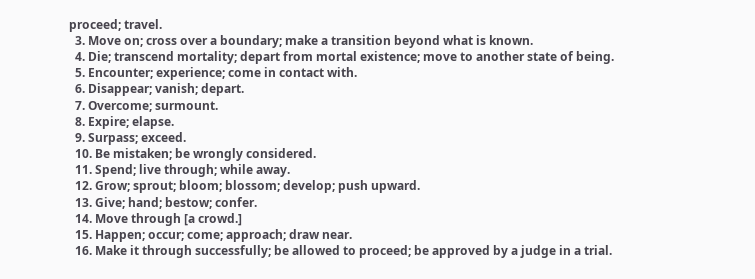proceed; travel.
  3. Move on; cross over a boundary; make a transition beyond what is known.
  4. Die; transcend mortality; depart from mortal existence; move to another state of being.
  5. Encounter; experience; come in contact with.
  6. Disappear; vanish; depart.
  7. Overcome; surmount.
  8. Expire; elapse.
  9. Surpass; exceed.
  10. Be mistaken; be wrongly considered.
  11. Spend; live through; while away.
  12. Grow; sprout; bloom; blossom; develop; push upward.
  13. Give; hand; bestow; confer.
  14. Move through [a crowd.]
  15. Happen; occur; come; approach; draw near.
  16. Make it through successfully; be allowed to proceed; be approved by a judge in a trial.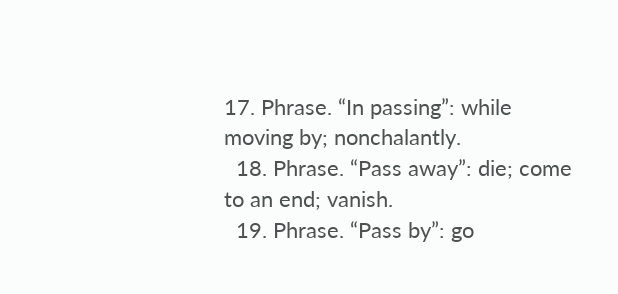17. Phrase. “In passing”: while moving by; nonchalantly.
  18. Phrase. “Pass away”: die; come to an end; vanish.
  19. Phrase. “Pass by”: go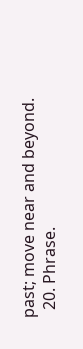past; move near and beyond.
  20. Phrase.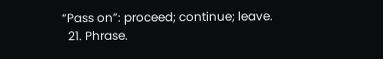“Pass on”: proceed; continue; leave.
  21. Phrase.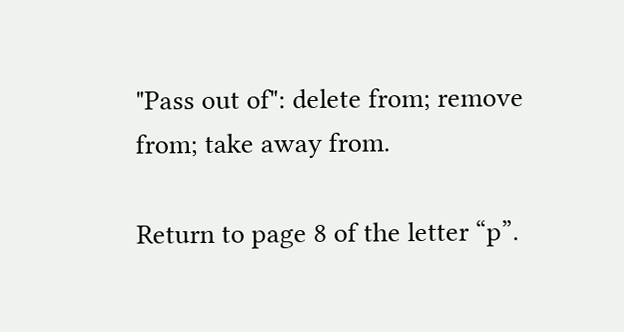"Pass out of": delete from; remove from; take away from.

Return to page 8 of the letter “p”.